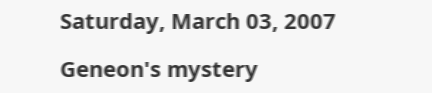Saturday, March 03, 2007

Geneon's mystery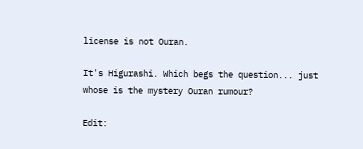license is not Ouran.

It's Higurashi. Which begs the question... just whose is the mystery Ouran rumour?

Edit: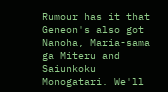Rumour has it that Geneon's also got Nanoha, Maria-sama ga Miteru and Saiunkoku Monogatari. We'll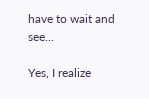have to wait and see...

Yes, I realize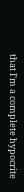that I'm a complete hypocrite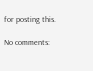for posting this.

No comments: